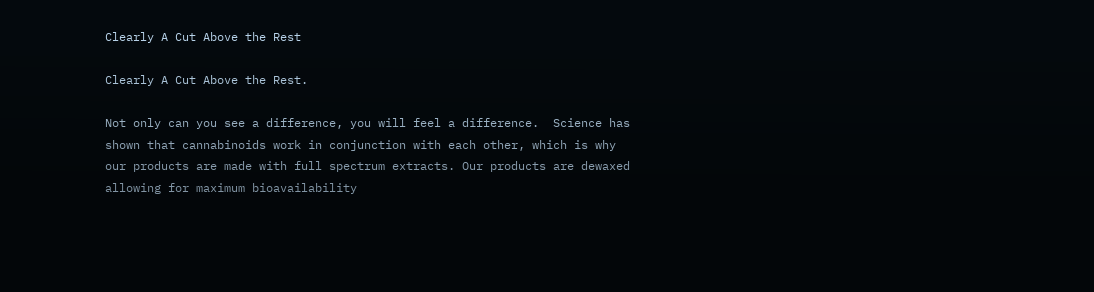Clearly A Cut Above the Rest

Clearly A Cut Above the Rest.

Not only can you see a difference, you will feel a difference.  Science has shown that cannabinoids work in conjunction with each other, which is why our products are made with full spectrum extracts. Our products are dewaxed allowing for maximum bioavailability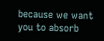because we want you to absorb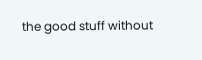the good stuff without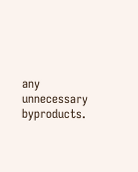any unnecessary byproducts.